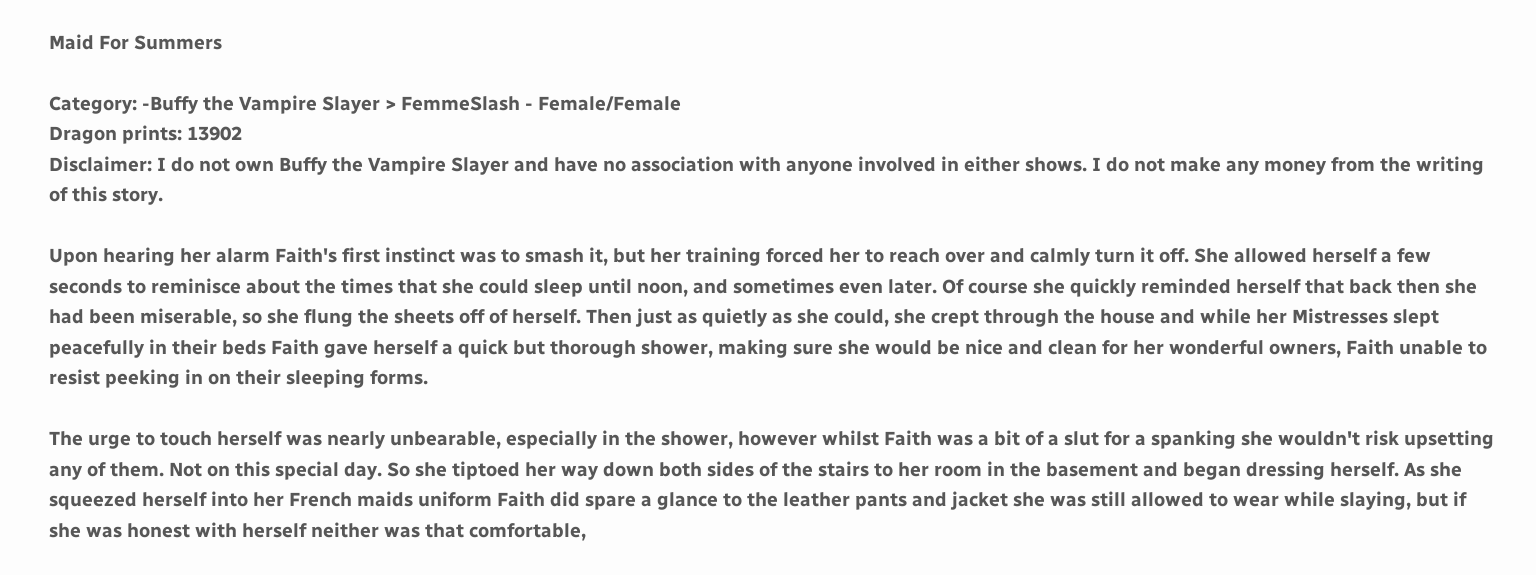Maid For Summers

Category: -Buffy the Vampire Slayer > FemmeSlash - Female/Female
Dragon prints: 13902
Disclaimer: I do not own Buffy the Vampire Slayer and have no association with anyone involved in either shows. I do not make any money from the writing of this story.

Upon hearing her alarm Faith's first instinct was to smash it, but her training forced her to reach over and calmly turn it off. She allowed herself a few seconds to reminisce about the times that she could sleep until noon, and sometimes even later. Of course she quickly reminded herself that back then she had been miserable, so she flung the sheets off of herself. Then just as quietly as she could, she crept through the house and while her Mistresses slept peacefully in their beds Faith gave herself a quick but thorough shower, making sure she would be nice and clean for her wonderful owners, Faith unable to resist peeking in on their sleeping forms.

The urge to touch herself was nearly unbearable, especially in the shower, however whilst Faith was a bit of a slut for a spanking she wouldn't risk upsetting any of them. Not on this special day. So she tiptoed her way down both sides of the stairs to her room in the basement and began dressing herself. As she squeezed herself into her French maids uniform Faith did spare a glance to the leather pants and jacket she was still allowed to wear while slaying, but if she was honest with herself neither was that comfortable,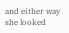and either way she looked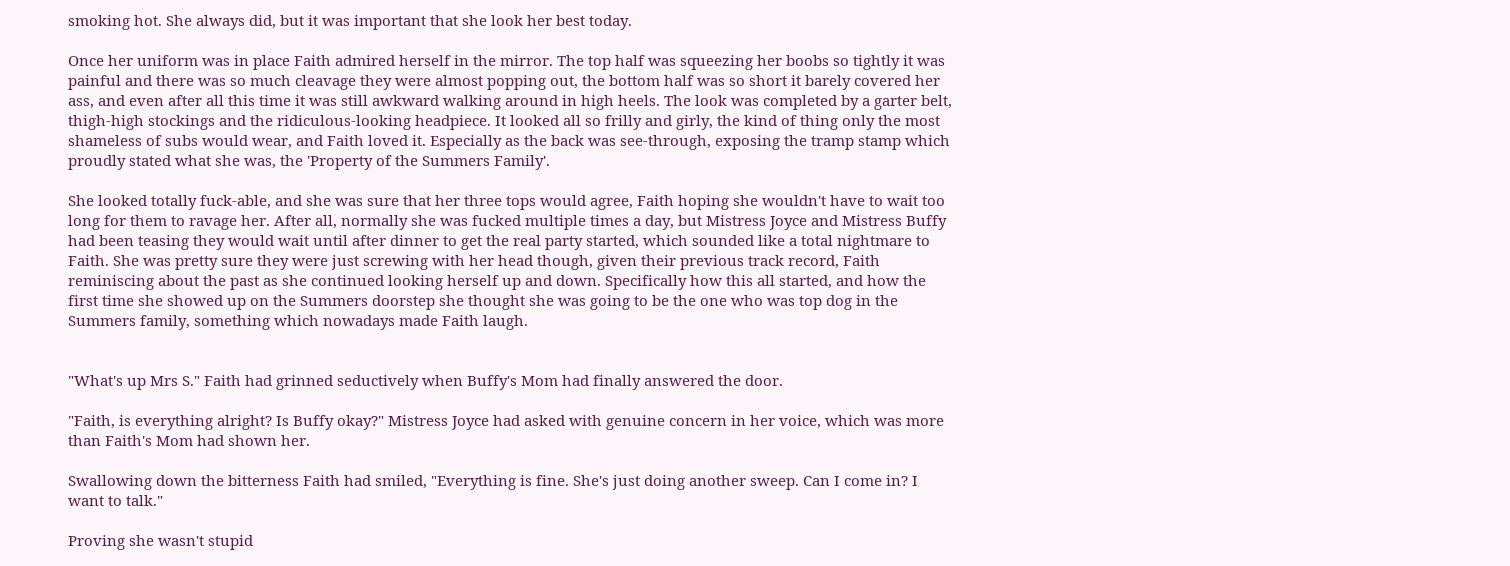smoking hot. She always did, but it was important that she look her best today.

Once her uniform was in place Faith admired herself in the mirror. The top half was squeezing her boobs so tightly it was painful and there was so much cleavage they were almost popping out, the bottom half was so short it barely covered her ass, and even after all this time it was still awkward walking around in high heels. The look was completed by a garter belt, thigh-high stockings and the ridiculous-looking headpiece. It looked all so frilly and girly, the kind of thing only the most shameless of subs would wear, and Faith loved it. Especially as the back was see-through, exposing the tramp stamp which proudly stated what she was, the 'Property of the Summers Family'.

She looked totally fuck-able, and she was sure that her three tops would agree, Faith hoping she wouldn't have to wait too long for them to ravage her. After all, normally she was fucked multiple times a day, but Mistress Joyce and Mistress Buffy had been teasing they would wait until after dinner to get the real party started, which sounded like a total nightmare to Faith. She was pretty sure they were just screwing with her head though, given their previous track record, Faith reminiscing about the past as she continued looking herself up and down. Specifically how this all started, and how the first time she showed up on the Summers doorstep she thought she was going to be the one who was top dog in the Summers family, something which nowadays made Faith laugh.


"What's up Mrs S." Faith had grinned seductively when Buffy's Mom had finally answered the door.

"Faith, is everything alright? Is Buffy okay?" Mistress Joyce had asked with genuine concern in her voice, which was more than Faith's Mom had shown her.

Swallowing down the bitterness Faith had smiled, "Everything is fine. She's just doing another sweep. Can I come in? I want to talk."

Proving she wasn't stupid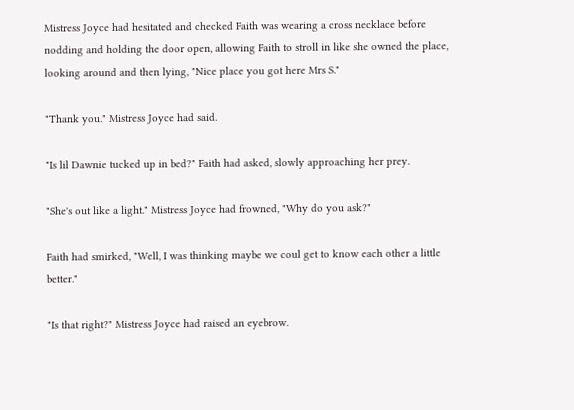Mistress Joyce had hesitated and checked Faith was wearing a cross necklace before nodding and holding the door open, allowing Faith to stroll in like she owned the place, looking around and then lying, "Nice place you got here Mrs S."

"Thank you." Mistress Joyce had said.

"Is lil Dawnie tucked up in bed?" Faith had asked, slowly approaching her prey.

"She's out like a light." Mistress Joyce had frowned, "Why do you ask?"

Faith had smirked, "Well, I was thinking maybe we coul get to know each other a little better."

"Is that right?" Mistress Joyce had raised an eyebrow.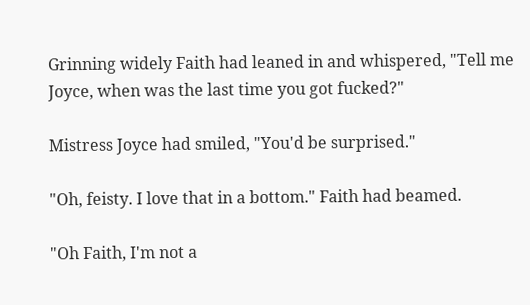Grinning widely Faith had leaned in and whispered, "Tell me Joyce, when was the last time you got fucked?"

Mistress Joyce had smiled, "You'd be surprised."

"Oh, feisty. I love that in a bottom." Faith had beamed.

"Oh Faith, I'm not a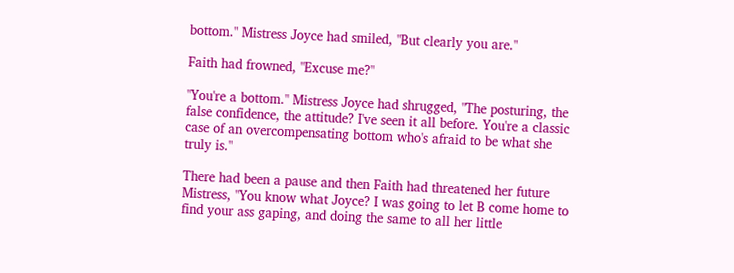bottom." Mistress Joyce had smiled, "But clearly you are."

Faith had frowned, "Excuse me?"

"You're a bottom." Mistress Joyce had shrugged, "The posturing, the false confidence, the attitude? I've seen it all before. You're a classic case of an overcompensating bottom who's afraid to be what she truly is."

There had been a pause and then Faith had threatened her future Mistress, "You know what Joyce? I was going to let B come home to find your ass gaping, and doing the same to all her little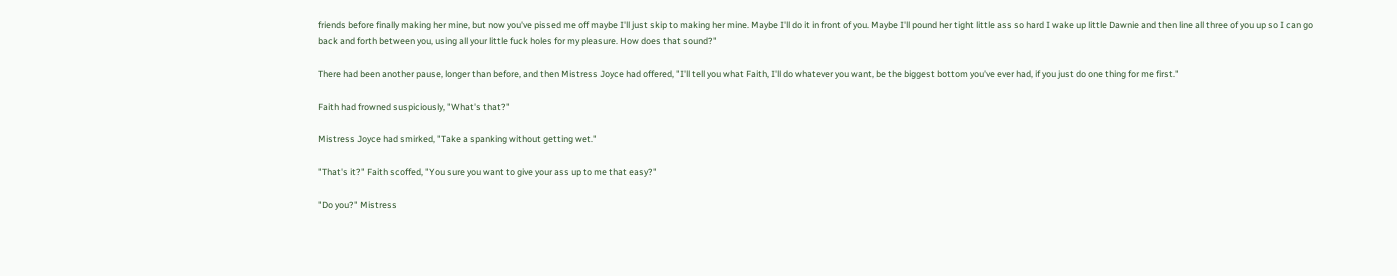friends before finally making her mine, but now you've pissed me off maybe I'll just skip to making her mine. Maybe I'll do it in front of you. Maybe I'll pound her tight little ass so hard I wake up little Dawnie and then line all three of you up so I can go back and forth between you, using all your little fuck holes for my pleasure. How does that sound?"

There had been another pause, longer than before, and then Mistress Joyce had offered, "I'll tell you what Faith, I'll do whatever you want, be the biggest bottom you've ever had, if you just do one thing for me first."

Faith had frowned suspiciously, "What's that?"

Mistress Joyce had smirked, "Take a spanking without getting wet."

"That's it?" Faith scoffed, "You sure you want to give your ass up to me that easy?"

"Do you?" Mistress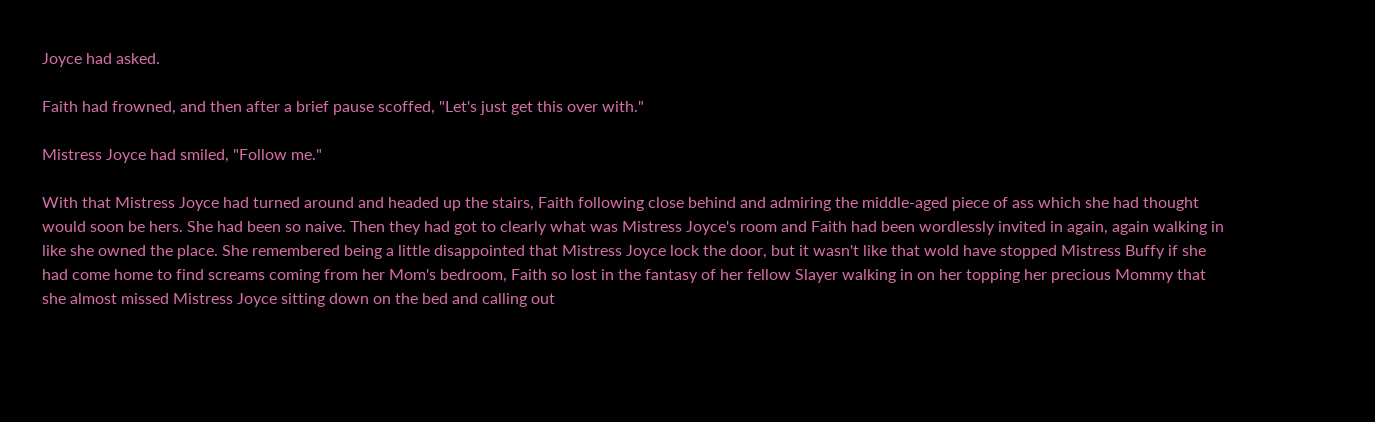Joyce had asked.

Faith had frowned, and then after a brief pause scoffed, "Let's just get this over with."

Mistress Joyce had smiled, "Follow me."

With that Mistress Joyce had turned around and headed up the stairs, Faith following close behind and admiring the middle-aged piece of ass which she had thought would soon be hers. She had been so naive. Then they had got to clearly what was Mistress Joyce's room and Faith had been wordlessly invited in again, again walking in like she owned the place. She remembered being a little disappointed that Mistress Joyce lock the door, but it wasn't like that wold have stopped Mistress Buffy if she had come home to find screams coming from her Mom's bedroom, Faith so lost in the fantasy of her fellow Slayer walking in on her topping her precious Mommy that she almost missed Mistress Joyce sitting down on the bed and calling out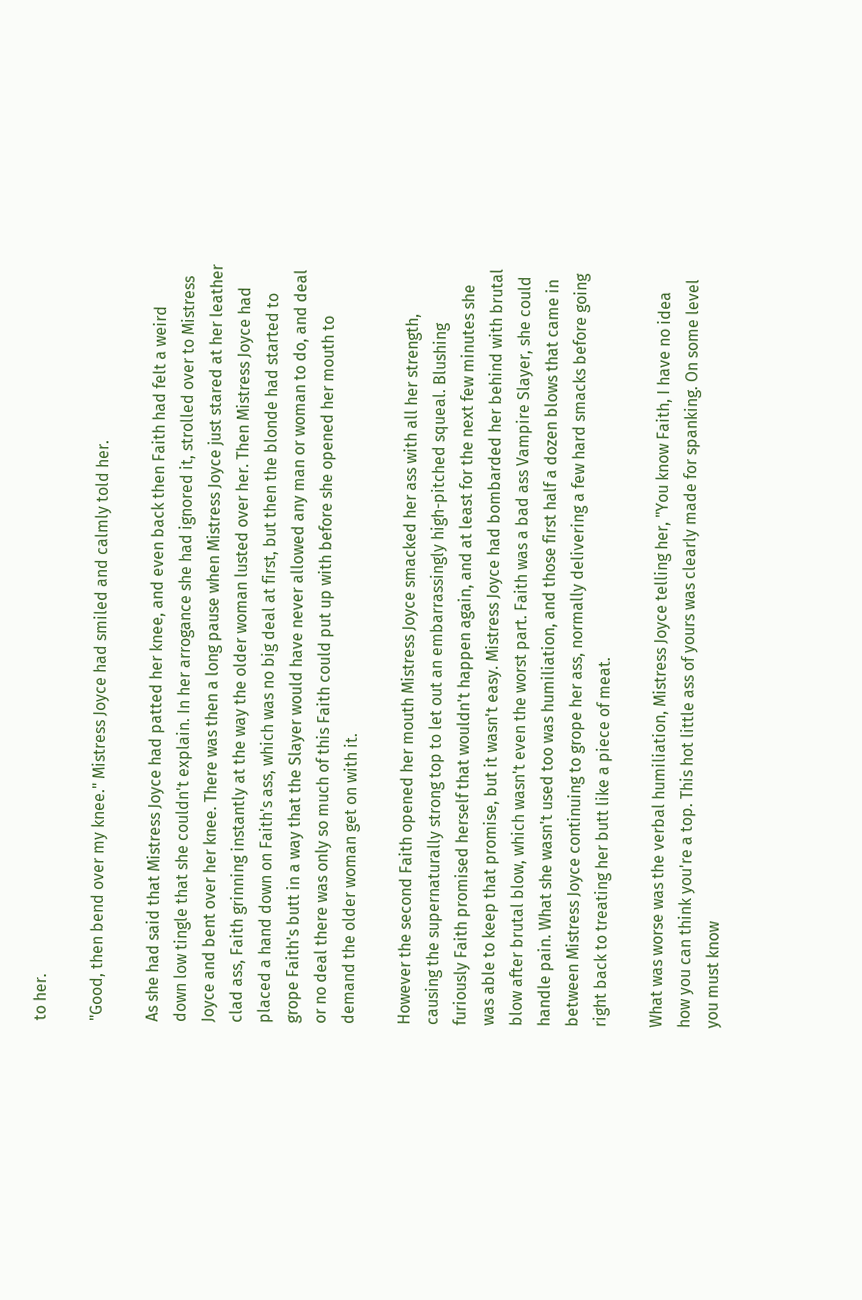to her.

"Good, then bend over my knee." Mistress Joyce had smiled and calmly told her.

As she had said that Mistress Joyce had patted her knee, and even back then Faith had felt a weird down low tingle that she couldn't explain. In her arrogance she had ignored it, strolled over to Mistress Joyce and bent over her knee. There was then a long pause when Mistress Joyce just stared at her leather clad ass, Faith grinning instantly at the way the older woman lusted over her. Then Mistress Joyce had placed a hand down on Faith's ass, which was no big deal at first, but then the blonde had started to grope Faith's butt in a way that the Slayer would have never allowed any man or woman to do, and deal or no deal there was only so much of this Faith could put up with before she opened her mouth to demand the older woman get on with it.

However the second Faith opened her mouth Mistress Joyce smacked her ass with all her strength, causing the supernaturally strong top to let out an embarrassingly high-pitched squeal. Blushing furiously Faith promised herself that wouldn't happen again, and at least for the next few minutes she was able to keep that promise, but it wasn't easy. Mistress Joyce had bombarded her behind with brutal blow after brutal blow, which wasn't even the worst part. Faith was a bad ass Vampire Slayer, she could handle pain. What she wasn't used too was humiliation, and those first half a dozen blows that came in between Mistress Joyce continuing to grope her ass, normally delivering a few hard smacks before going right back to treating her butt like a piece of meat.

What was worse was the verbal humiliation, Mistress Joyce telling her, "You know Faith, I have no idea how you can think you're a top. This hot little ass of yours was clearly made for spanking. On some level you must know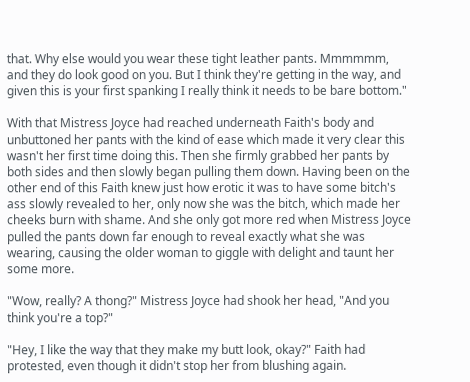that. Why else would you wear these tight leather pants. Mmmmmm, and they do look good on you. But I think they're getting in the way, and given this is your first spanking I really think it needs to be bare bottom."

With that Mistress Joyce had reached underneath Faith's body and unbuttoned her pants with the kind of ease which made it very clear this wasn't her first time doing this. Then she firmly grabbed her pants by both sides and then slowly began pulling them down. Having been on the other end of this Faith knew just how erotic it was to have some bitch's ass slowly revealed to her, only now she was the bitch, which made her cheeks burn with shame. And she only got more red when Mistress Joyce pulled the pants down far enough to reveal exactly what she was wearing, causing the older woman to giggle with delight and taunt her some more.

"Wow, really? A thong?" Mistress Joyce had shook her head, "And you think you're a top?"

"Hey, I like the way that they make my butt look, okay?" Faith had protested, even though it didn't stop her from blushing again.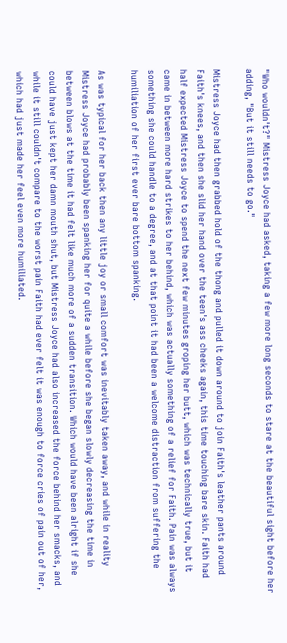"Who wouldn't?" Mistress Joyce had asked, taking a few more long seconds to stare at the beautiful sight before her adding, "But it still needs to go."

Mistress Joyce had then grabbed hold of the thong and pulled it down around to join Faith's leather pants around Faith's knees, and then she slid her hand over the teen's ass cheeks again, this time touching bare skin. Faith had half expected Mistress Joyce to spend the next few minutes groping her butt, which was technically true, but it came in between more hard strikes to her behind, which was actually something of a relief for Faith. Pain was always something she could handle to a degree, and at that point it had been a welcome distraction from suffering the humiliation of her first ever bare bottom spanking.

As was typical for her back then any little joy or small comfort was inevitably taken away, and while in reality Mistress Joyce had probably been spanking her for quite a while before she began slowly decreasing the time in between blows at the time it had felt like much more of a sudden transition. Which would have been alright if she could have just kept her damn mouth shut, but Mistress Joyce had also increased the force behind her smacks, and while it still couldn't compare to the worst pain Faith had ever felt it was enough to force cries of pain out of her, which had just made her feel even more humiliated.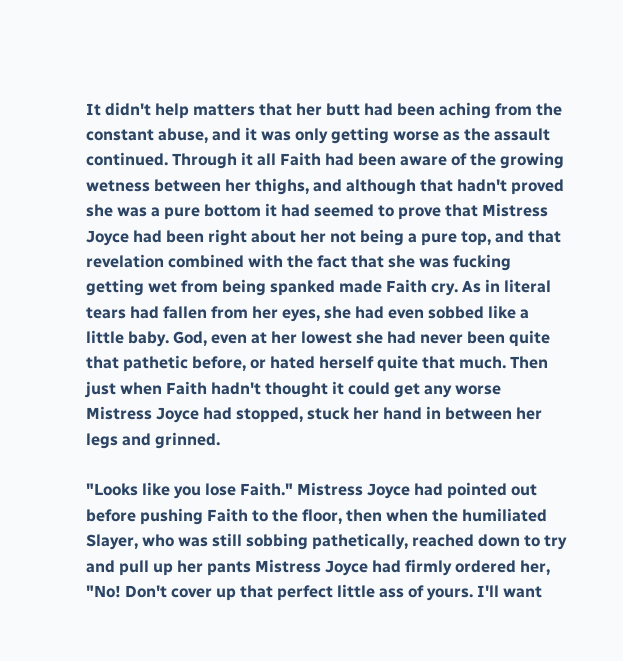It didn't help matters that her butt had been aching from the constant abuse, and it was only getting worse as the assault continued. Through it all Faith had been aware of the growing wetness between her thighs, and although that hadn't proved she was a pure bottom it had seemed to prove that Mistress Joyce had been right about her not being a pure top, and that revelation combined with the fact that she was fucking getting wet from being spanked made Faith cry. As in literal tears had fallen from her eyes, she had even sobbed like a little baby. God, even at her lowest she had never been quite that pathetic before, or hated herself quite that much. Then just when Faith hadn't thought it could get any worse Mistress Joyce had stopped, stuck her hand in between her legs and grinned.

"Looks like you lose Faith." Mistress Joyce had pointed out before pushing Faith to the floor, then when the humiliated Slayer, who was still sobbing pathetically, reached down to try and pull up her pants Mistress Joyce had firmly ordered her, "No! Don't cover up that perfect little ass of yours. I'll want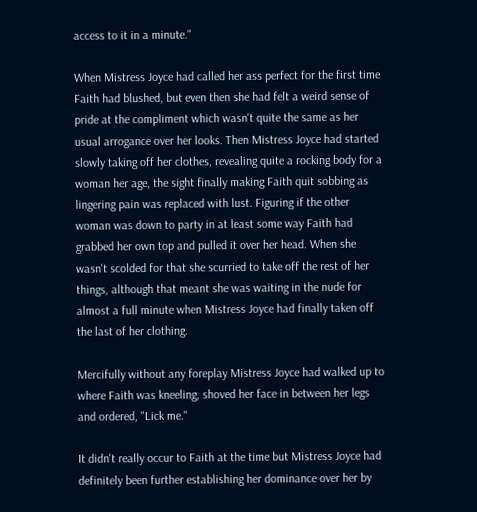access to it in a minute."

When Mistress Joyce had called her ass perfect for the first time Faith had blushed, but even then she had felt a weird sense of pride at the compliment which wasn't quite the same as her usual arrogance over her looks. Then Mistress Joyce had started slowly taking off her clothes, revealing quite a rocking body for a woman her age, the sight finally making Faith quit sobbing as lingering pain was replaced with lust. Figuring if the other woman was down to party in at least some way Faith had grabbed her own top and pulled it over her head. When she wasn't scolded for that she scurried to take off the rest of her things, although that meant she was waiting in the nude for almost a full minute when Mistress Joyce had finally taken off the last of her clothing.

Mercifully without any foreplay Mistress Joyce had walked up to where Faith was kneeling, shoved her face in between her legs and ordered, "Lick me."

It didn't really occur to Faith at the time but Mistress Joyce had definitely been further establishing her dominance over her by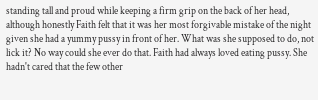standing tall and proud while keeping a firm grip on the back of her head, although honestly Faith felt that it was her most forgivable mistake of the night given she had a yummy pussy in front of her. What was she supposed to do, not lick it? No way could she ever do that. Faith had always loved eating pussy. She hadn't cared that the few other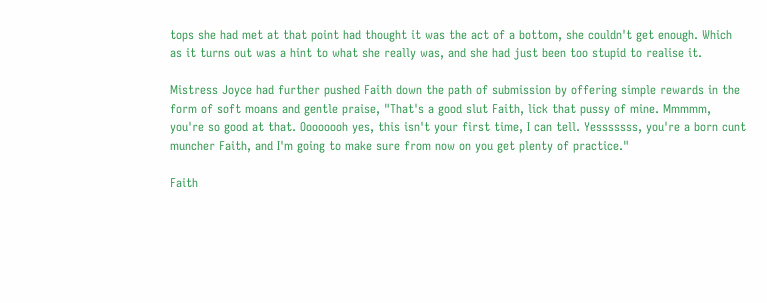tops she had met at that point had thought it was the act of a bottom, she couldn't get enough. Which as it turns out was a hint to what she really was, and she had just been too stupid to realise it.

Mistress Joyce had further pushed Faith down the path of submission by offering simple rewards in the form of soft moans and gentle praise, "That's a good slut Faith, lick that pussy of mine. Mmmmm, you're so good at that. Oooooooh yes, this isn't your first time, I can tell. Yesssssss, you're a born cunt muncher Faith, and I'm going to make sure from now on you get plenty of practice."

Faith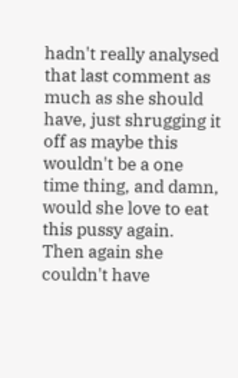hadn't really analysed that last comment as much as she should have, just shrugging it off as maybe this wouldn't be a one time thing, and damn, would she love to eat this pussy again. Then again she couldn't have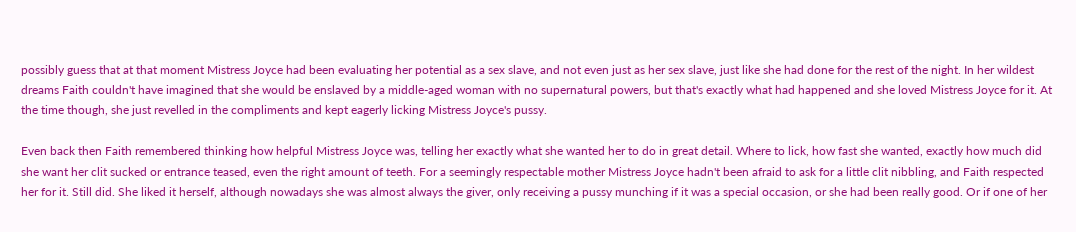possibly guess that at that moment Mistress Joyce had been evaluating her potential as a sex slave, and not even just as her sex slave, just like she had done for the rest of the night. In her wildest dreams Faith couldn't have imagined that she would be enslaved by a middle-aged woman with no supernatural powers, but that's exactly what had happened and she loved Mistress Joyce for it. At the time though, she just revelled in the compliments and kept eagerly licking Mistress Joyce's pussy.

Even back then Faith remembered thinking how helpful Mistress Joyce was, telling her exactly what she wanted her to do in great detail. Where to lick, how fast she wanted, exactly how much did she want her clit sucked or entrance teased, even the right amount of teeth. For a seemingly respectable mother Mistress Joyce hadn't been afraid to ask for a little clit nibbling, and Faith respected her for it. Still did. She liked it herself, although nowadays she was almost always the giver, only receiving a pussy munching if it was a special occasion, or she had been really good. Or if one of her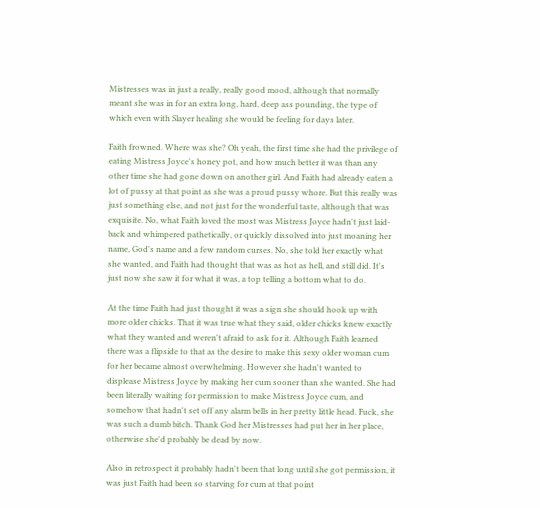Mistresses was in just a really, really good mood, although that normally meant she was in for an extra long, hard, deep ass pounding, the type of which even with Slayer healing she would be feeling for days later.

Faith frowned. Where was she? Oh yeah, the first time she had the privilege of eating Mistress Joyce's honey pot, and how much better it was than any other time she had gone down on another girl. And Faith had already eaten a lot of pussy at that point as she was a proud pussy whore. But this really was just something else, and not just for the wonderful taste, although that was exquisite. No, what Faith loved the most was Mistress Joyce hadn't just laid-back and whimpered pathetically, or quickly dissolved into just moaning her name, God's name and a few random curses. No, she told her exactly what she wanted, and Faith had thought that was as hot as hell, and still did. It's just now she saw it for what it was, a top telling a bottom what to do.

At the time Faith had just thought it was a sign she should hook up with more older chicks. That it was true what they said, older chicks knew exactly what they wanted and weren't afraid to ask for it. Although Faith learned there was a flipside to that as the desire to make this sexy older woman cum for her became almost overwhelming. However she hadn't wanted to displease Mistress Joyce by making her cum sooner than she wanted. She had been literally waiting for permission to make Mistress Joyce cum, and somehow that hadn't set off any alarm bells in her pretty little head. Fuck, she was such a dumb bitch. Thank God her Mistresses had put her in her place, otherwise she'd probably be dead by now.

Also in retrospect it probably hadn't been that long until she got permission, it was just Faith had been so starving for cum at that point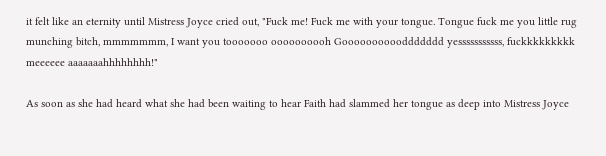it felt like an eternity until Mistress Joyce cried out, "Fuck me! Fuck me with your tongue. Tongue fuck me you little rug munching bitch, mmmmmmm, I want you tooooooo oooooooooh Gooooooooooddddddd yesssssssssss, fuckkkkkkkkk meeeeee aaaaaaahhhhhhhh!"

As soon as she had heard what she had been waiting to hear Faith had slammed her tongue as deep into Mistress Joyce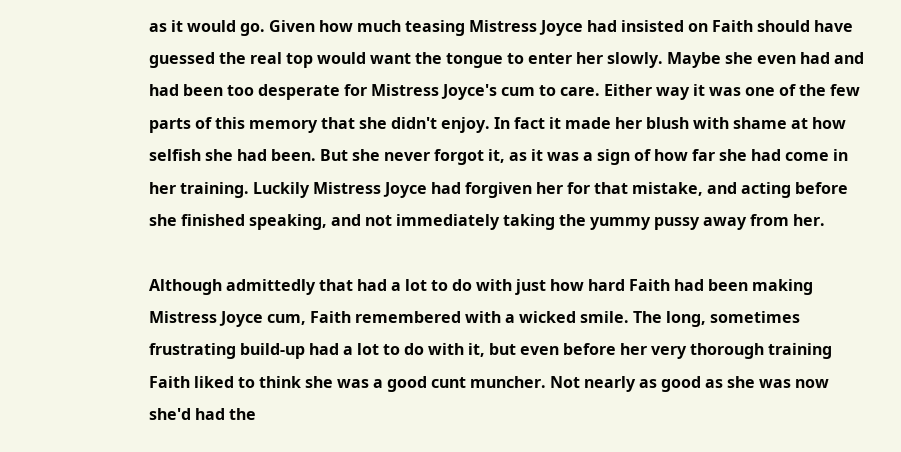as it would go. Given how much teasing Mistress Joyce had insisted on Faith should have guessed the real top would want the tongue to enter her slowly. Maybe she even had and had been too desperate for Mistress Joyce's cum to care. Either way it was one of the few parts of this memory that she didn't enjoy. In fact it made her blush with shame at how selfish she had been. But she never forgot it, as it was a sign of how far she had come in her training. Luckily Mistress Joyce had forgiven her for that mistake, and acting before she finished speaking, and not immediately taking the yummy pussy away from her.

Although admittedly that had a lot to do with just how hard Faith had been making Mistress Joyce cum, Faith remembered with a wicked smile. The long, sometimes frustrating build-up had a lot to do with it, but even before her very thorough training Faith liked to think she was a good cunt muncher. Not nearly as good as she was now she'd had the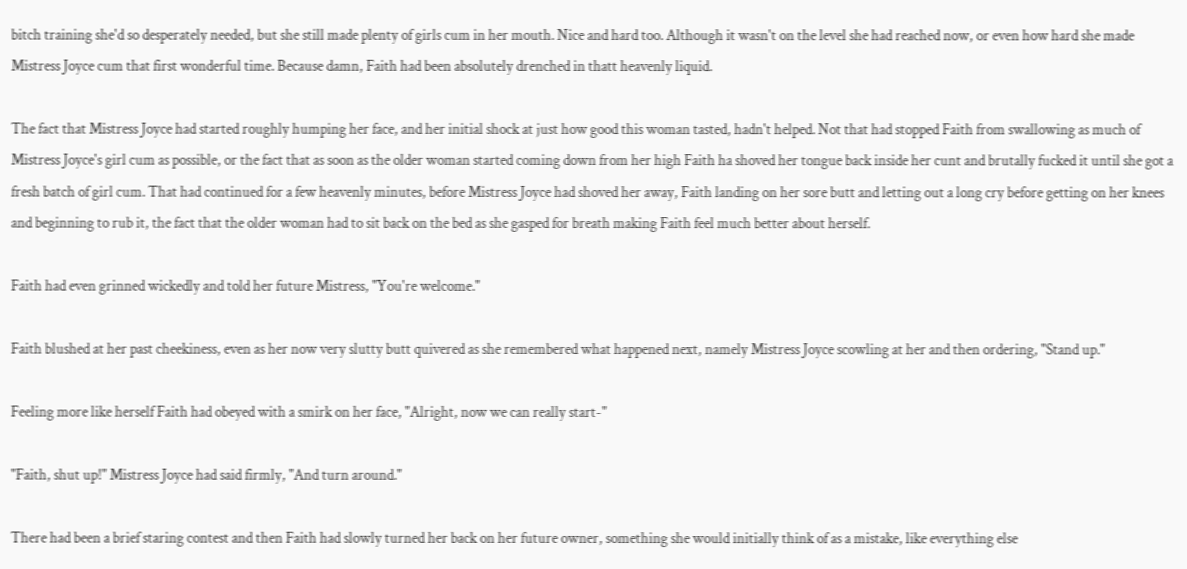bitch training she'd so desperately needed, but she still made plenty of girls cum in her mouth. Nice and hard too. Although it wasn't on the level she had reached now, or even how hard she made Mistress Joyce cum that first wonderful time. Because damn, Faith had been absolutely drenched in thatt heavenly liquid.

The fact that Mistress Joyce had started roughly humping her face, and her initial shock at just how good this woman tasted, hadn't helped. Not that had stopped Faith from swallowing as much of Mistress Joyce's girl cum as possible, or the fact that as soon as the older woman started coming down from her high Faith ha shoved her tongue back inside her cunt and brutally fucked it until she got a fresh batch of girl cum. That had continued for a few heavenly minutes, before Mistress Joyce had shoved her away, Faith landing on her sore butt and letting out a long cry before getting on her knees and beginning to rub it, the fact that the older woman had to sit back on the bed as she gasped for breath making Faith feel much better about herself.

Faith had even grinned wickedly and told her future Mistress, "You're welcome."

Faith blushed at her past cheekiness, even as her now very slutty butt quivered as she remembered what happened next, namely Mistress Joyce scowling at her and then ordering, "Stand up."

Feeling more like herself Faith had obeyed with a smirk on her face, "Alright, now we can really start-"

"Faith, shut up!" Mistress Joyce had said firmly, "And turn around."

There had been a brief staring contest and then Faith had slowly turned her back on her future owner, something she would initially think of as a mistake, like everything else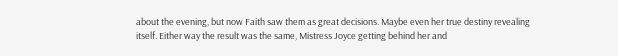about the evening, but now Faith saw them as great decisions. Maybe even her true destiny revealing itself. Either way the result was the same, Mistress Joyce getting behind her and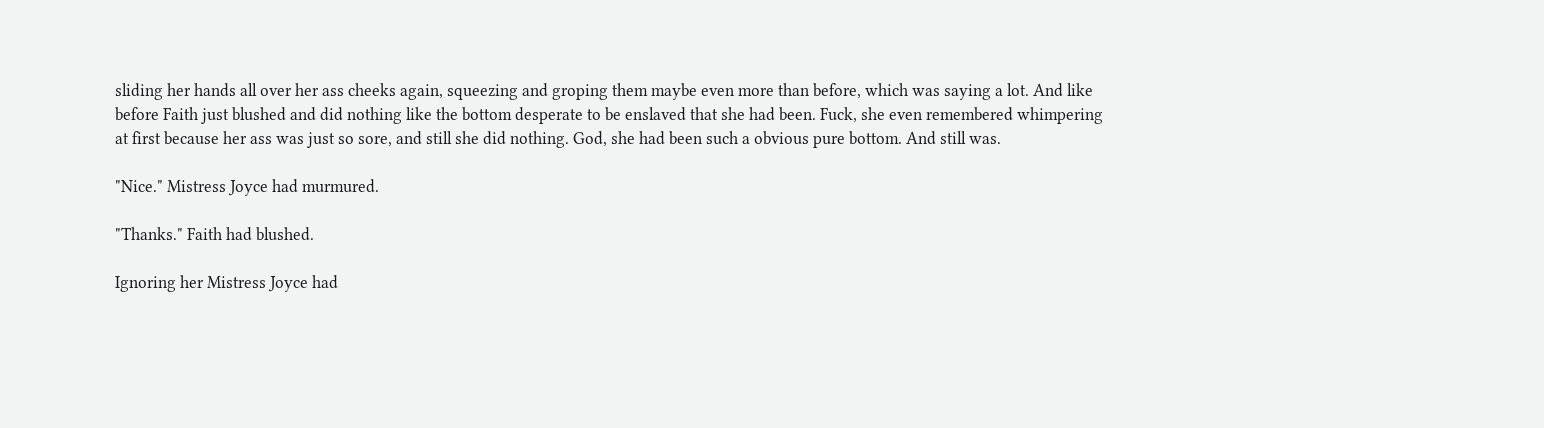sliding her hands all over her ass cheeks again, squeezing and groping them maybe even more than before, which was saying a lot. And like before Faith just blushed and did nothing like the bottom desperate to be enslaved that she had been. Fuck, she even remembered whimpering at first because her ass was just so sore, and still she did nothing. God, she had been such a obvious pure bottom. And still was.

"Nice." Mistress Joyce had murmured.

"Thanks." Faith had blushed.

Ignoring her Mistress Joyce had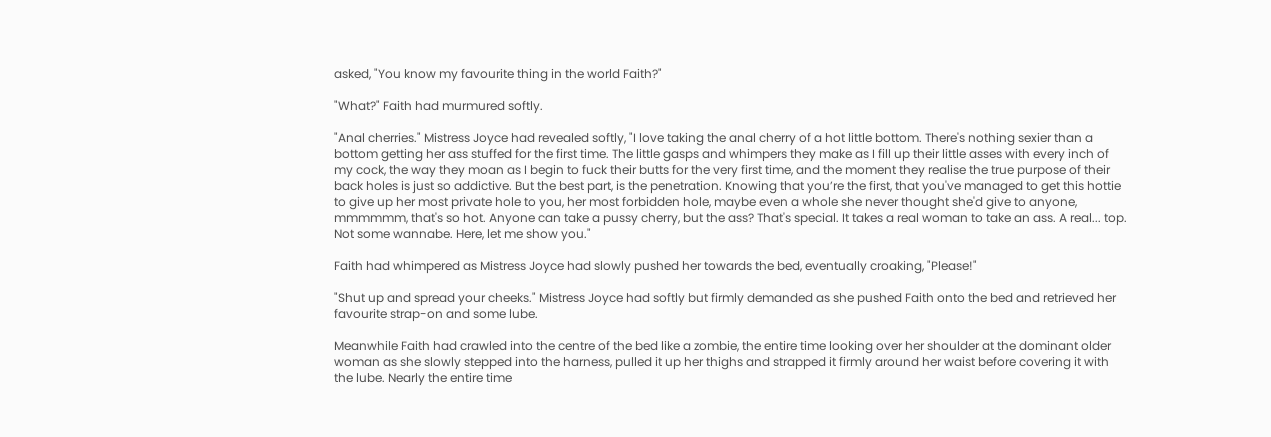asked, "You know my favourite thing in the world Faith?"

"What?" Faith had murmured softly.

"Anal cherries." Mistress Joyce had revealed softly, "I love taking the anal cherry of a hot little bottom. There's nothing sexier than a bottom getting her ass stuffed for the first time. The little gasps and whimpers they make as I fill up their little asses with every inch of my cock, the way they moan as I begin to fuck their butts for the very first time, and the moment they realise the true purpose of their back holes is just so addictive. But the best part, is the penetration. Knowing that you’re the first, that you've managed to get this hottie to give up her most private hole to you, her most forbidden hole, maybe even a whole she never thought she'd give to anyone, mmmmmm, that's so hot. Anyone can take a pussy cherry, but the ass? That's special. It takes a real woman to take an ass. A real... top. Not some wannabe. Here, let me show you."

Faith had whimpered as Mistress Joyce had slowly pushed her towards the bed, eventually croaking, "Please!"

"Shut up and spread your cheeks." Mistress Joyce had softly but firmly demanded as she pushed Faith onto the bed and retrieved her favourite strap-on and some lube.

Meanwhile Faith had crawled into the centre of the bed like a zombie, the entire time looking over her shoulder at the dominant older woman as she slowly stepped into the harness, pulled it up her thighs and strapped it firmly around her waist before covering it with the lube. Nearly the entire time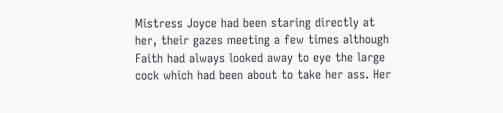Mistress Joyce had been staring directly at her, their gazes meeting a few times although Faith had always looked away to eye the large cock which had been about to take her ass. Her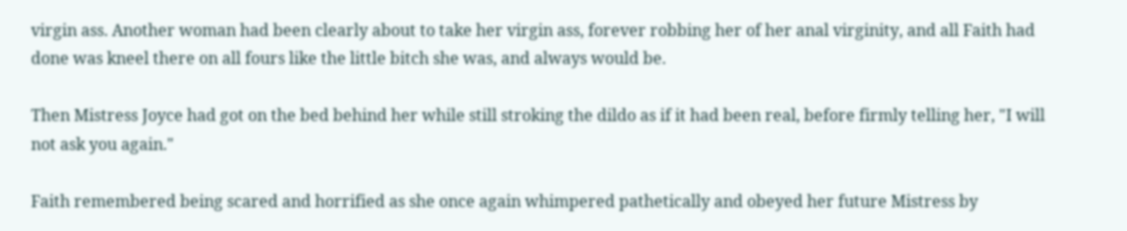virgin ass. Another woman had been clearly about to take her virgin ass, forever robbing her of her anal virginity, and all Faith had done was kneel there on all fours like the little bitch she was, and always would be.

Then Mistress Joyce had got on the bed behind her while still stroking the dildo as if it had been real, before firmly telling her, "I will not ask you again."

Faith remembered being scared and horrified as she once again whimpered pathetically and obeyed her future Mistress by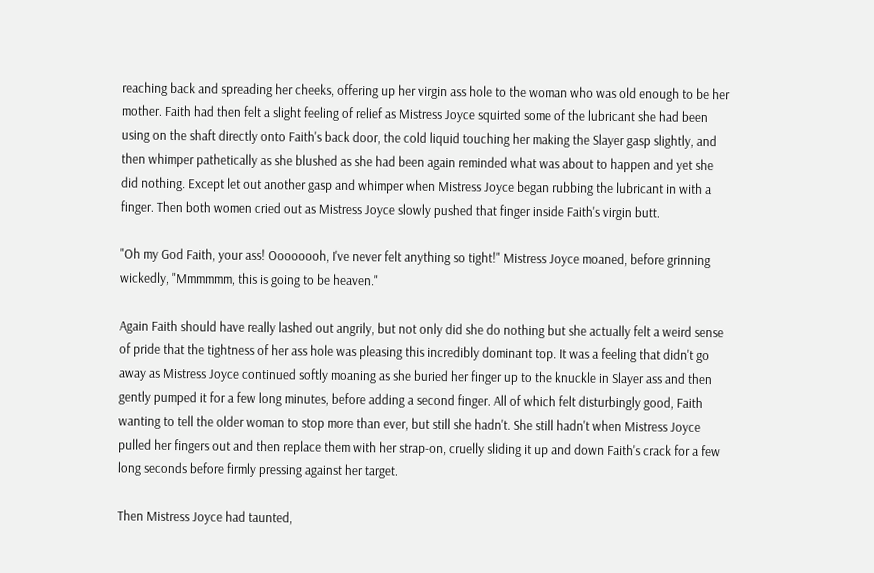reaching back and spreading her cheeks, offering up her virgin ass hole to the woman who was old enough to be her mother. Faith had then felt a slight feeling of relief as Mistress Joyce squirted some of the lubricant she had been using on the shaft directly onto Faith's back door, the cold liquid touching her making the Slayer gasp slightly, and then whimper pathetically as she blushed as she had been again reminded what was about to happen and yet she did nothing. Except let out another gasp and whimper when Mistress Joyce began rubbing the lubricant in with a finger. Then both women cried out as Mistress Joyce slowly pushed that finger inside Faith's virgin butt.

"Oh my God Faith, your ass! Oooooooh, I've never felt anything so tight!" Mistress Joyce moaned, before grinning wickedly, "Mmmmmm, this is going to be heaven."

Again Faith should have really lashed out angrily, but not only did she do nothing but she actually felt a weird sense of pride that the tightness of her ass hole was pleasing this incredibly dominant top. It was a feeling that didn't go away as Mistress Joyce continued softly moaning as she buried her finger up to the knuckle in Slayer ass and then gently pumped it for a few long minutes, before adding a second finger. All of which felt disturbingly good, Faith wanting to tell the older woman to stop more than ever, but still she hadn't. She still hadn't when Mistress Joyce pulled her fingers out and then replace them with her strap-on, cruelly sliding it up and down Faith's crack for a few long seconds before firmly pressing against her target.

Then Mistress Joyce had taunted,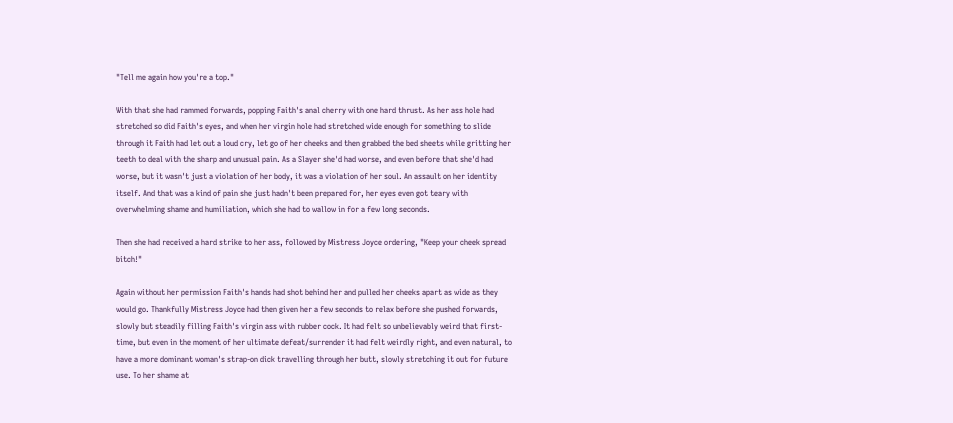"Tell me again how you're a top."

With that she had rammed forwards, popping Faith's anal cherry with one hard thrust. As her ass hole had stretched so did Faith's eyes, and when her virgin hole had stretched wide enough for something to slide through it Faith had let out a loud cry, let go of her cheeks and then grabbed the bed sheets while gritting her teeth to deal with the sharp and unusual pain. As a Slayer she'd had worse, and even before that she'd had worse, but it wasn't just a violation of her body, it was a violation of her soul. An assault on her identity itself. And that was a kind of pain she just hadn't been prepared for, her eyes even got teary with overwhelming shame and humiliation, which she had to wallow in for a few long seconds.

Then she had received a hard strike to her ass, followed by Mistress Joyce ordering, "Keep your cheek spread bitch!"

Again without her permission Faith's hands had shot behind her and pulled her cheeks apart as wide as they would go. Thankfully Mistress Joyce had then given her a few seconds to relax before she pushed forwards, slowly but steadily filling Faith's virgin ass with rubber cock. It had felt so unbelievably weird that first-time, but even in the moment of her ultimate defeat/surrender it had felt weirdly right, and even natural, to have a more dominant woman's strap-on dick travelling through her butt, slowly stretching it out for future use. To her shame at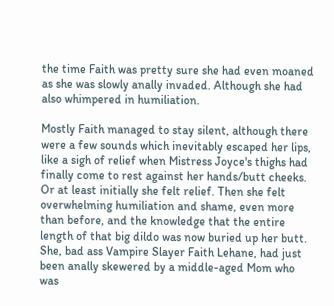the time Faith was pretty sure she had even moaned as she was slowly anally invaded. Although she had also whimpered in humiliation.

Mostly Faith managed to stay silent, although there were a few sounds which inevitably escaped her lips, like a sigh of relief when Mistress Joyce's thighs had finally come to rest against her hands/butt cheeks. Or at least initially she felt relief. Then she felt overwhelming humiliation and shame, even more than before, and the knowledge that the entire length of that big dildo was now buried up her butt. She, bad ass Vampire Slayer Faith Lehane, had just been anally skewered by a middle-aged Mom who was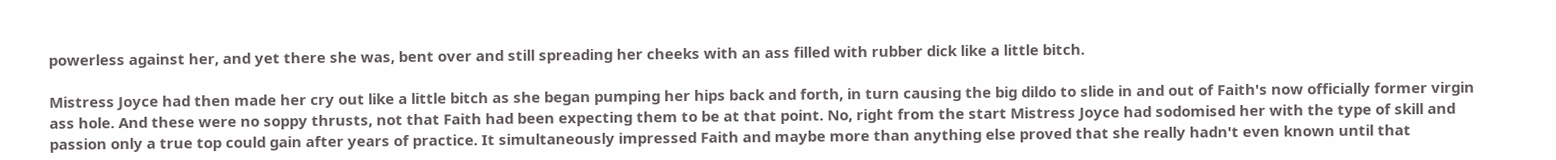powerless against her, and yet there she was, bent over and still spreading her cheeks with an ass filled with rubber dick like a little bitch.

Mistress Joyce had then made her cry out like a little bitch as she began pumping her hips back and forth, in turn causing the big dildo to slide in and out of Faith's now officially former virgin ass hole. And these were no soppy thrusts, not that Faith had been expecting them to be at that point. No, right from the start Mistress Joyce had sodomised her with the type of skill and passion only a true top could gain after years of practice. It simultaneously impressed Faith and maybe more than anything else proved that she really hadn't even known until that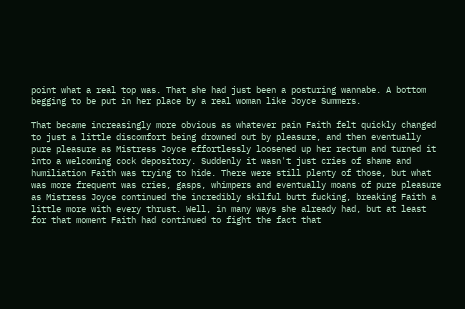point what a real top was. That she had just been a posturing wannabe. A bottom begging to be put in her place by a real woman like Joyce Summers.

That became increasingly more obvious as whatever pain Faith felt quickly changed to just a little discomfort being drowned out by pleasure, and then eventually pure pleasure as Mistress Joyce effortlessly loosened up her rectum and turned it into a welcoming cock depository. Suddenly it wasn't just cries of shame and humiliation Faith was trying to hide. There were still plenty of those, but what was more frequent was cries, gasps, whimpers and eventually moans of pure pleasure as Mistress Joyce continued the incredibly skilful butt fucking, breaking Faith a little more with every thrust. Well, in many ways she already had, but at least for that moment Faith had continued to fight the fact that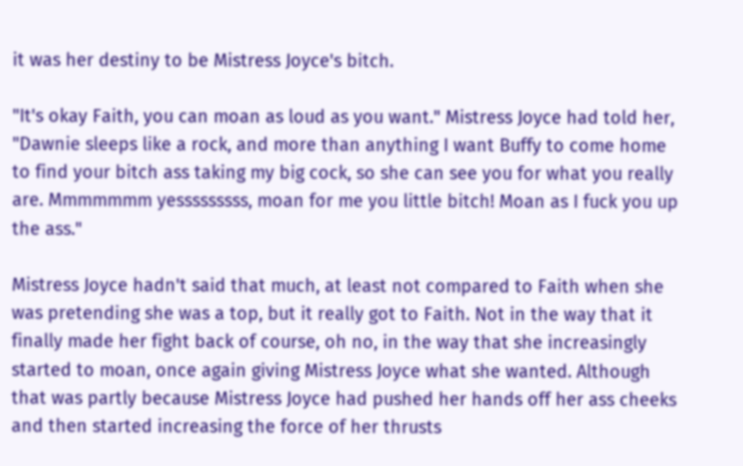it was her destiny to be Mistress Joyce's bitch.

"It's okay Faith, you can moan as loud as you want." Mistress Joyce had told her, "Dawnie sleeps like a rock, and more than anything I want Buffy to come home to find your bitch ass taking my big cock, so she can see you for what you really are. Mmmmmmm yesssssssss, moan for me you little bitch! Moan as I fuck you up the ass."

Mistress Joyce hadn't said that much, at least not compared to Faith when she was pretending she was a top, but it really got to Faith. Not in the way that it finally made her fight back of course, oh no, in the way that she increasingly started to moan, once again giving Mistress Joyce what she wanted. Although that was partly because Mistress Joyce had pushed her hands off her ass cheeks and then started increasing the force of her thrusts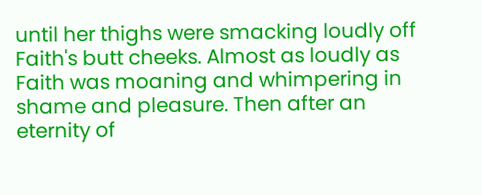until her thighs were smacking loudly off Faith's butt cheeks. Almost as loudly as Faith was moaning and whimpering in shame and pleasure. Then after an eternity of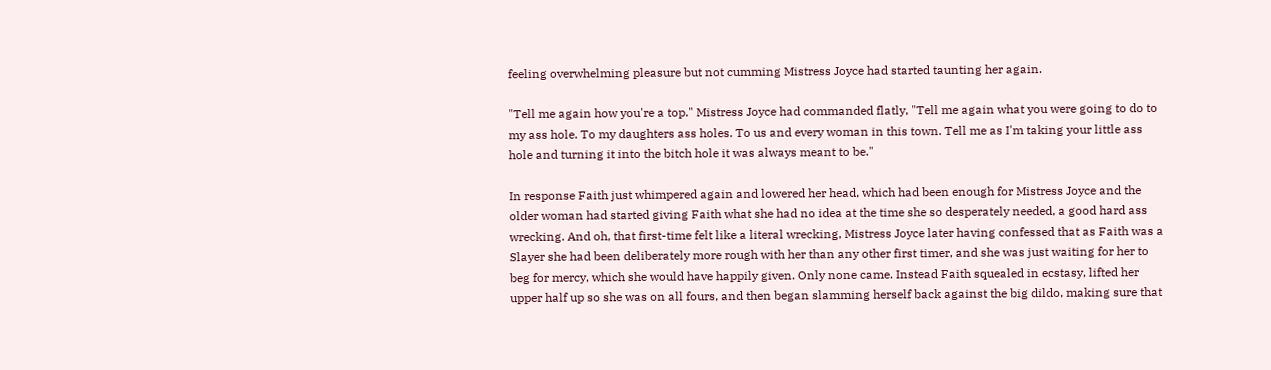feeling overwhelming pleasure but not cumming Mistress Joyce had started taunting her again.

"Tell me again how you're a top." Mistress Joyce had commanded flatly, "Tell me again what you were going to do to my ass hole. To my daughters ass holes. To us and every woman in this town. Tell me as I'm taking your little ass hole and turning it into the bitch hole it was always meant to be."

In response Faith just whimpered again and lowered her head, which had been enough for Mistress Joyce and the older woman had started giving Faith what she had no idea at the time she so desperately needed, a good hard ass wrecking. And oh, that first-time felt like a literal wrecking, Mistress Joyce later having confessed that as Faith was a Slayer she had been deliberately more rough with her than any other first timer, and she was just waiting for her to beg for mercy, which she would have happily given. Only none came. Instead Faith squealed in ecstasy, lifted her upper half up so she was on all fours, and then began slamming herself back against the big dildo, making sure that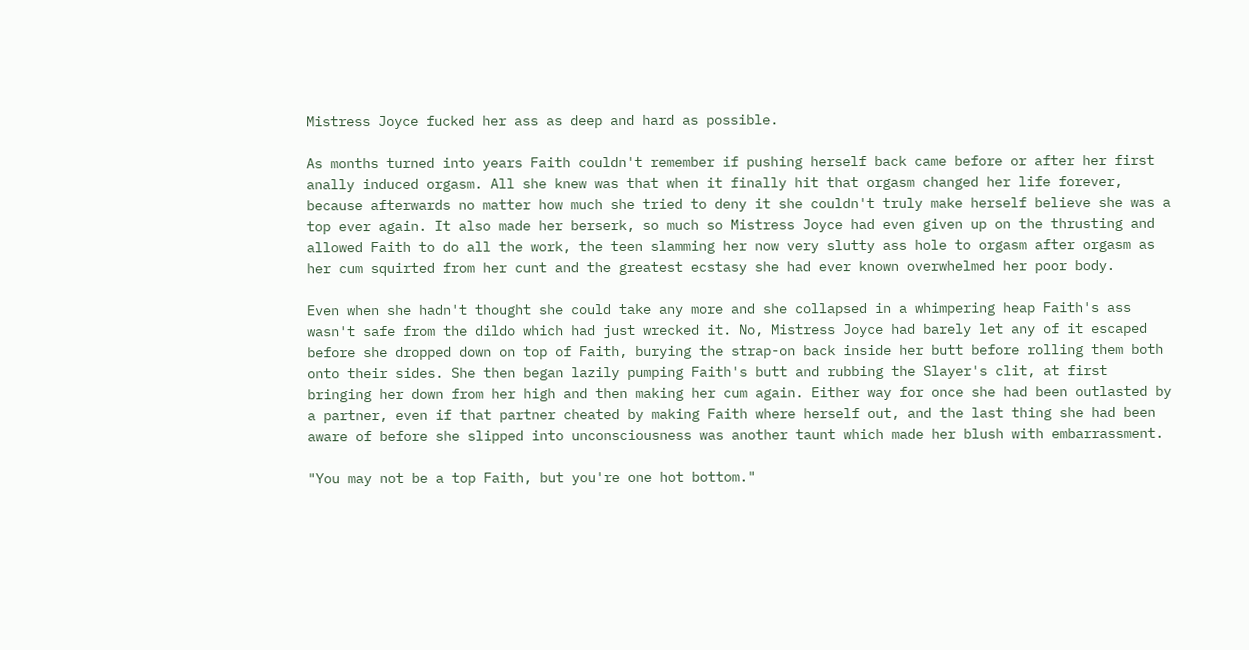Mistress Joyce fucked her ass as deep and hard as possible.

As months turned into years Faith couldn't remember if pushing herself back came before or after her first anally induced orgasm. All she knew was that when it finally hit that orgasm changed her life forever, because afterwards no matter how much she tried to deny it she couldn't truly make herself believe she was a top ever again. It also made her berserk, so much so Mistress Joyce had even given up on the thrusting and allowed Faith to do all the work, the teen slamming her now very slutty ass hole to orgasm after orgasm as her cum squirted from her cunt and the greatest ecstasy she had ever known overwhelmed her poor body.

Even when she hadn't thought she could take any more and she collapsed in a whimpering heap Faith's ass wasn't safe from the dildo which had just wrecked it. No, Mistress Joyce had barely let any of it escaped before she dropped down on top of Faith, burying the strap-on back inside her butt before rolling them both onto their sides. She then began lazily pumping Faith's butt and rubbing the Slayer's clit, at first bringing her down from her high and then making her cum again. Either way for once she had been outlasted by a partner, even if that partner cheated by making Faith where herself out, and the last thing she had been aware of before she slipped into unconsciousness was another taunt which made her blush with embarrassment.

"You may not be a top Faith, but you're one hot bottom."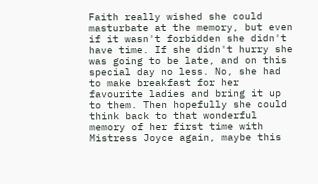Faith really wished she could masturbate at the memory, but even if it wasn't forbidden she didn't have time. If she didn't hurry she was going to be late, and on this special day no less. No, she had to make breakfast for her favourite ladies and bring it up to them. Then hopefully she could think back to that wonderful memory of her first time with Mistress Joyce again, maybe this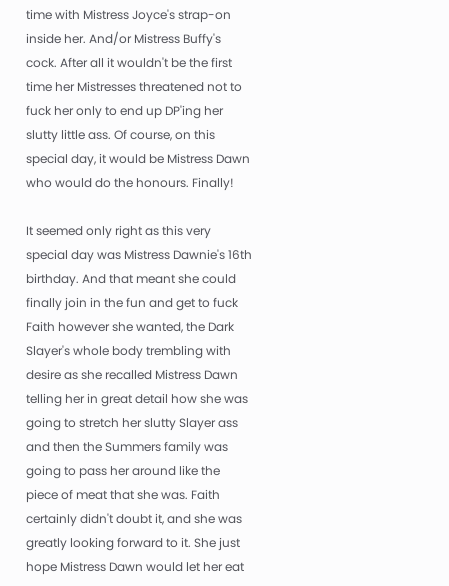time with Mistress Joyce's strap-on inside her. And/or Mistress Buffy's cock. After all it wouldn't be the first time her Mistresses threatened not to fuck her only to end up DP'ing her slutty little ass. Of course, on this special day, it would be Mistress Dawn who would do the honours. Finally!

It seemed only right as this very special day was Mistress Dawnie's 16th birthday. And that meant she could finally join in the fun and get to fuck Faith however she wanted, the Dark Slayer's whole body trembling with desire as she recalled Mistress Dawn telling her in great detail how she was going to stretch her slutty Slayer ass and then the Summers family was going to pass her around like the piece of meat that she was. Faith certainly didn't doubt it, and she was greatly looking forward to it. She just hope Mistress Dawn would let her eat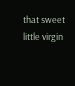that sweet little virgin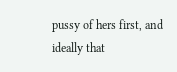pussy of hers first, and ideally that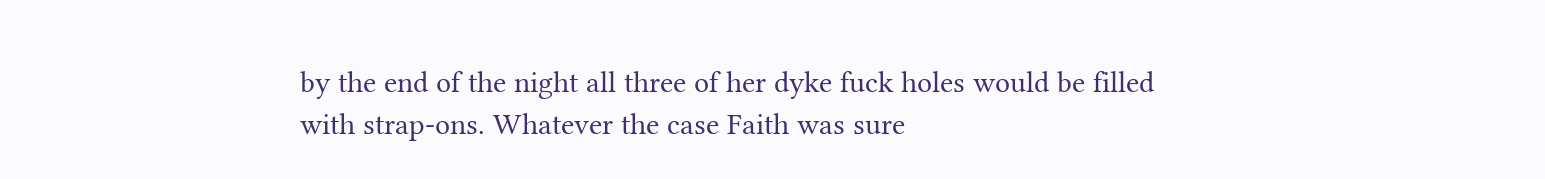by the end of the night all three of her dyke fuck holes would be filled with strap-ons. Whatever the case Faith was sure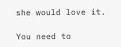she would love it.

You need to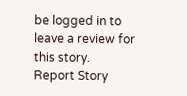be logged in to leave a review for this story.
Report Story